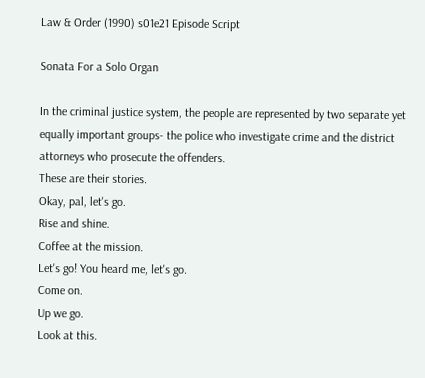Law & Order (1990) s01e21 Episode Script

Sonata For a Solo Organ

In the criminal justice system, the people are represented by two separate yet equally important groups- the police who investigate crime and the district attorneys who prosecute the offenders.
These are their stories.
Okay, pal, let's go.
Rise and shine.
Coffee at the mission.
Let's go! You heard me, let's go.
Come on.
Up we go.
Look at this.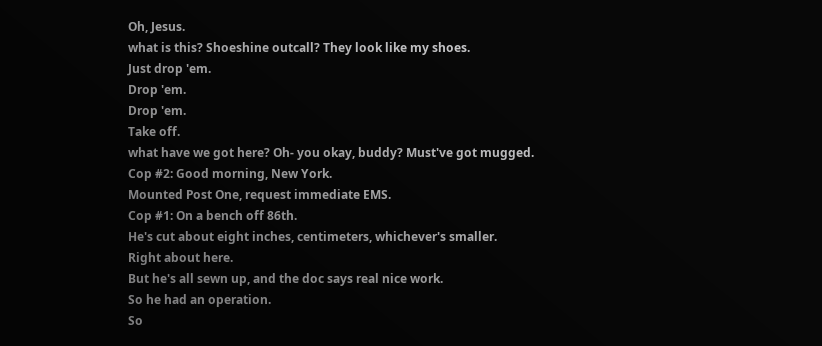Oh, Jesus.
what is this? Shoeshine outcall? They look like my shoes.
Just drop 'em.
Drop 'em.
Drop 'em.
Take off.
what have we got here? Oh- you okay, buddy? Must've got mugged.
Cop #2: Good morning, New York.
Mounted Post One, request immediate EMS.
Cop #1: On a bench off 86th.
He's cut about eight inches, centimeters, whichever's smaller.
Right about here.
But he's all sewn up, and the doc says real nice work.
So he had an operation.
So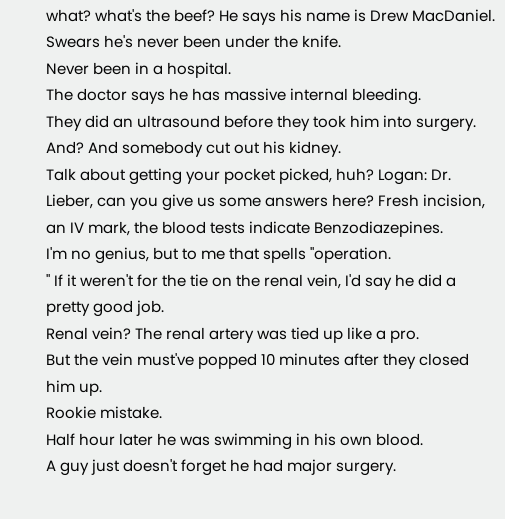what? what's the beef? He says his name is Drew MacDaniel.
Swears he's never been under the knife.
Never been in a hospital.
The doctor says he has massive internal bleeding.
They did an ultrasound before they took him into surgery.
And? And somebody cut out his kidney.
Talk about getting your pocket picked, huh? Logan: Dr.
Lieber, can you give us some answers here? Fresh incision, an IV mark, the blood tests indicate Benzodiazepines.
I'm no genius, but to me that spells "operation.
" If it weren't for the tie on the renal vein, I'd say he did a pretty good job.
Renal vein? The renal artery was tied up like a pro.
But the vein must've popped 10 minutes after they closed him up.
Rookie mistake.
Half hour later he was swimming in his own blood.
A guy just doesn't forget he had major surgery.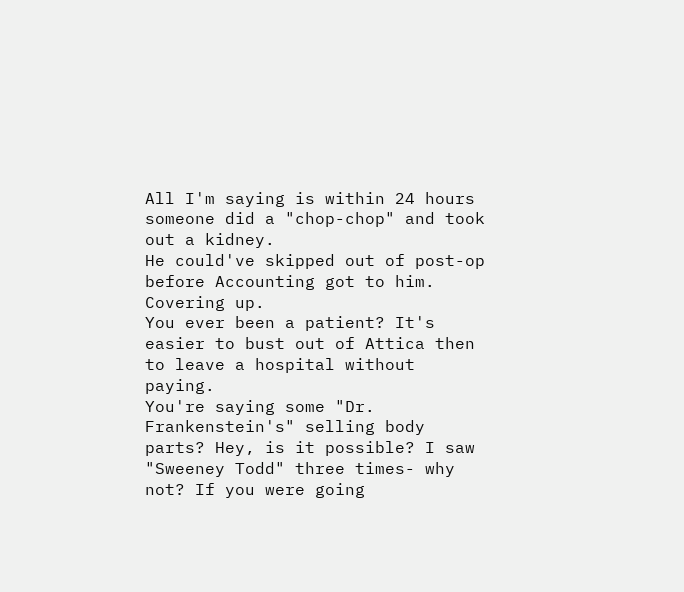All I'm saying is within 24 hours someone did a "chop-chop" and took out a kidney.
He could've skipped out of post-op before Accounting got to him.
Covering up.
You ever been a patient? It's easier to bust out of Attica then to leave a hospital without paying.
You're saying some "Dr.
Frankenstein's" selling body parts? Hey, is it possible? I saw "Sweeney Todd" three times- why not? If you were going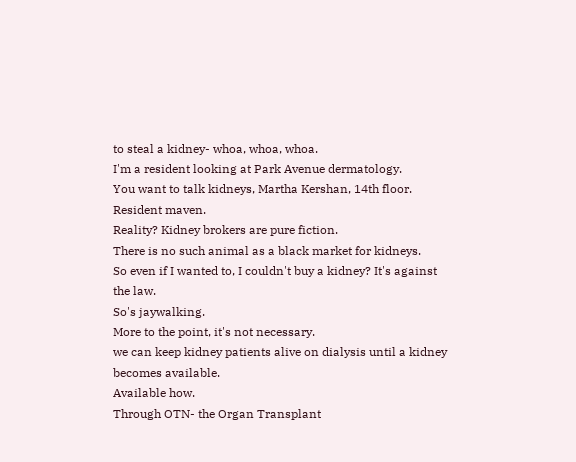to steal a kidney- whoa, whoa, whoa.
I'm a resident looking at Park Avenue dermatology.
You want to talk kidneys, Martha Kershan, 14th floor.
Resident maven.
Reality? Kidney brokers are pure fiction.
There is no such animal as a black market for kidneys.
So even if I wanted to, I couldn't buy a kidney? It's against the law.
So's jaywalking.
More to the point, it's not necessary.
we can keep kidney patients alive on dialysis until a kidney becomes available.
Available how.
Through OTN- the Organ Transplant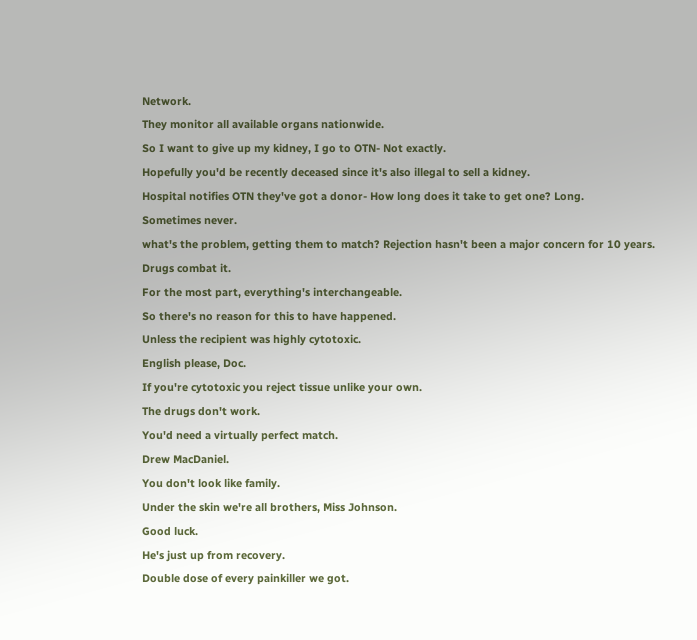Network.
They monitor all available organs nationwide.
So I want to give up my kidney, I go to OTN- Not exactly.
Hopefully you'd be recently deceased since it's also illegal to sell a kidney.
Hospital notifies OTN they've got a donor- How long does it take to get one? Long.
Sometimes never.
what's the problem, getting them to match? Rejection hasn't been a major concern for 10 years.
Drugs combat it.
For the most part, everything's interchangeable.
So there's no reason for this to have happened.
Unless the recipient was highly cytotoxic.
English please, Doc.
If you're cytotoxic you reject tissue unlike your own.
The drugs don't work.
You'd need a virtually perfect match.
Drew MacDaniel.
You don't look like family.
Under the skin we're all brothers, Miss Johnson.
Good luck.
He's just up from recovery.
Double dose of every painkiller we got.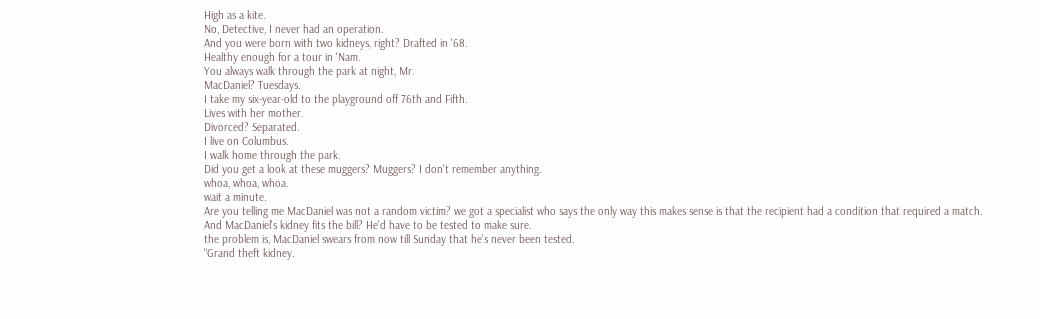High as a kite.
No, Detective, I never had an operation.
And you were born with two kidneys, right? Drafted in '68.
Healthy enough for a tour in 'Nam.
You always walk through the park at night, Mr.
MacDaniel? Tuesdays.
I take my six-year-old to the playground off 76th and Fifth.
Lives with her mother.
Divorced? Separated.
I live on Columbus.
I walk home through the park.
Did you get a look at these muggers? Muggers? I don't remember anything.
whoa, whoa, whoa.
wait a minute.
Are you telling me MacDaniel was not a random victim? we got a specialist who says the only way this makes sense is that the recipient had a condition that required a match.
And MacDaniel's kidney fits the bill? He'd have to be tested to make sure.
the problem is, MacDaniel swears from now till Sunday that he's never been tested.
"Grand theft kidney.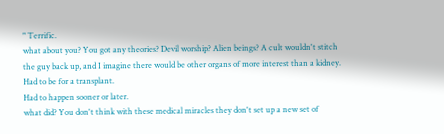" Terrific.
what about you? You got any theories? Devil worship? Alien beings? A cult wouldn't stitch the guy back up, and I imagine there would be other organs of more interest than a kidney.
Had to be for a transplant.
Had to happen sooner or later.
what did? You don't think with these medical miracles they don't set up a new set of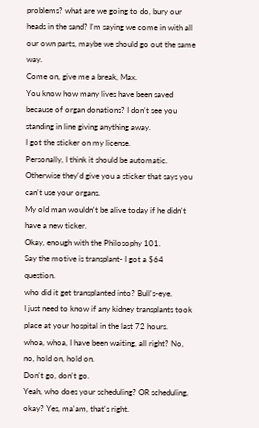problems? what are we going to do, bury our heads in the sand? I'm saying we come in with all our own parts, maybe we should go out the same way.
Come on, give me a break, Max.
You know how many lives have been saved because of organ donations? I don't see you standing in line giving anything away.
I got the sticker on my license.
Personally, I think it should be automatic.
Otherwise they'd give you a sticker that says you can't use your organs.
My old man wouldn't be alive today if he didn't have a new ticker.
Okay, enough with the Philosophy 101.
Say the motive is transplant- I got a $64 question.
who did it get transplanted into? Bull's-eye.
I just need to know if any kidney transplants took place at your hospital in the last 72 hours.
whoa, whoa, I have been waiting, all right? No, no, hold on, hold on.
Don't go, don't go.
Yeah, who does your scheduling? OR scheduling, okay? Yes, ma'am, that's right.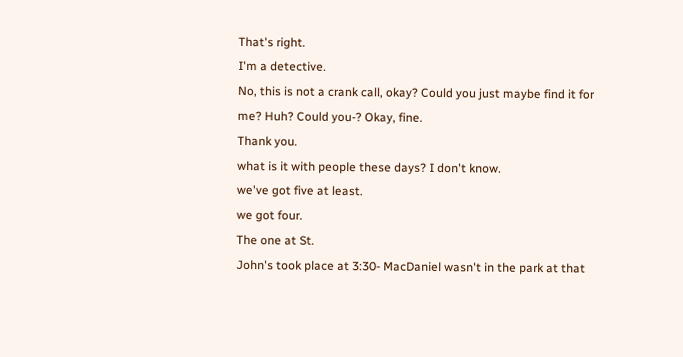That's right.
I'm a detective.
No, this is not a crank call, okay? Could you just maybe find it for me? Huh? Could you-? Okay, fine.
Thank you.
what is it with people these days? I don't know.
we've got five at least.
we got four.
The one at St.
John's took place at 3:30- MacDaniel wasn't in the park at that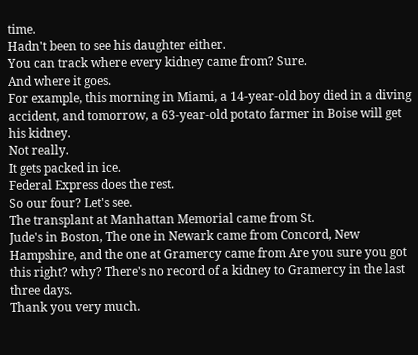time.
Hadn't been to see his daughter either.
You can track where every kidney came from? Sure.
And where it goes.
For example, this morning in Miami, a 14-year-old boy died in a diving accident, and tomorrow, a 63-year-old potato farmer in Boise will get his kidney.
Not really.
It gets packed in ice.
Federal Express does the rest.
So our four? Let's see.
The transplant at Manhattan Memorial came from St.
Jude's in Boston, The one in Newark came from Concord, New Hampshire, and the one at Gramercy came from Are you sure you got this right? why? There's no record of a kidney to Gramercy in the last three days.
Thank you very much.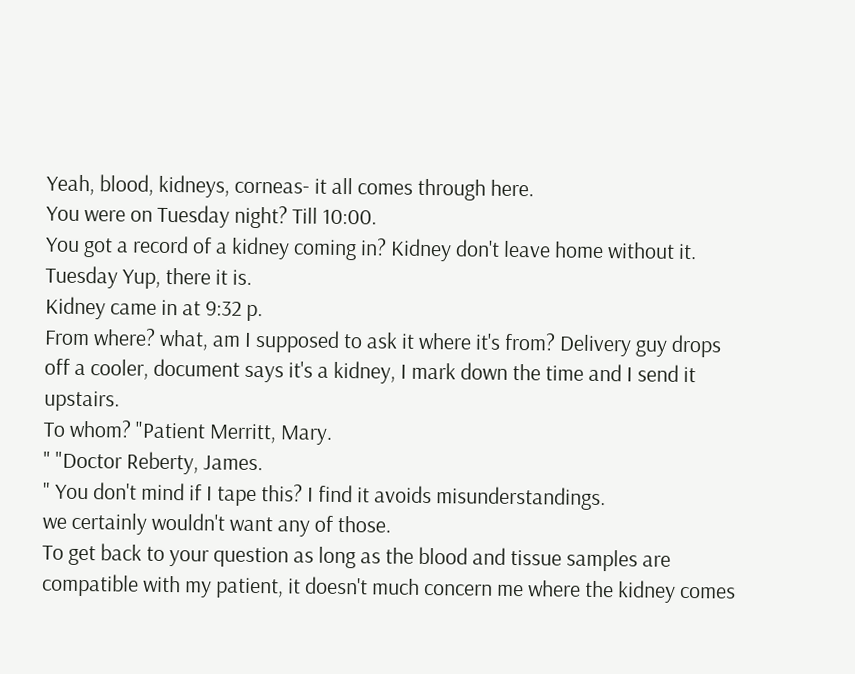Yeah, blood, kidneys, corneas- it all comes through here.
You were on Tuesday night? Till 10:00.
You got a record of a kidney coming in? Kidney don't leave home without it.
Tuesday Yup, there it is.
Kidney came in at 9:32 p.
From where? what, am I supposed to ask it where it's from? Delivery guy drops off a cooler, document says it's a kidney, I mark down the time and I send it upstairs.
To whom? "Patient Merritt, Mary.
" "Doctor Reberty, James.
" You don't mind if I tape this? I find it avoids misunderstandings.
we certainly wouldn't want any of those.
To get back to your question as long as the blood and tissue samples are compatible with my patient, it doesn't much concern me where the kidney comes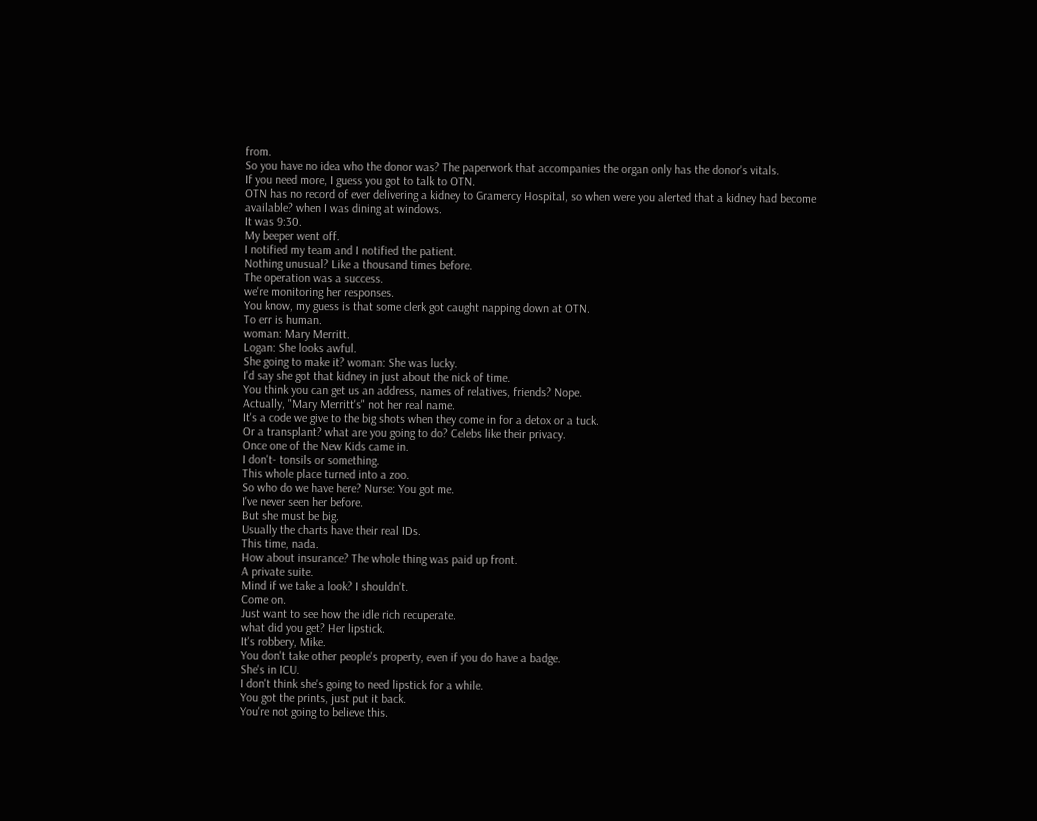from.
So you have no idea who the donor was? The paperwork that accompanies the organ only has the donor's vitals.
If you need more, I guess you got to talk to OTN.
OTN has no record of ever delivering a kidney to Gramercy Hospital, so when were you alerted that a kidney had become available? when I was dining at windows.
It was 9:30.
My beeper went off.
I notified my team and I notified the patient.
Nothing unusual? Like a thousand times before.
The operation was a success.
we're monitoring her responses.
You know, my guess is that some clerk got caught napping down at OTN.
To err is human.
woman: Mary Merritt.
Logan: She looks awful.
She going to make it? woman: She was lucky.
I'd say she got that kidney in just about the nick of time.
You think you can get us an address, names of relatives, friends? Nope.
Actually, "Mary Merritt's" not her real name.
It's a code we give to the big shots when they come in for a detox or a tuck.
Or a transplant? what are you going to do? Celebs like their privacy.
Once one of the New Kids came in.
I don't- tonsils or something.
This whole place turned into a zoo.
So who do we have here? Nurse: You got me.
I've never seen her before.
But she must be big.
Usually the charts have their real IDs.
This time, nada.
How about insurance? The whole thing was paid up front.
A private suite.
Mind if we take a look? I shouldn't.
Come on.
Just want to see how the idle rich recuperate.
what did you get? Her lipstick.
It's robbery, Mike.
You don't take other people's property, even if you do have a badge.
She's in ICU.
I don't think she's going to need lipstick for a while.
You got the prints, just put it back.
You're not going to believe this.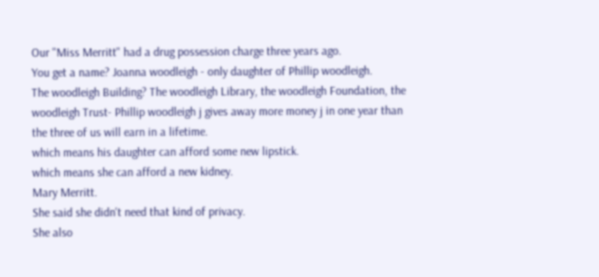Our "Miss Merritt" had a drug possession charge three years ago.
You get a name? Joanna woodleigh - only daughter of Phillip woodleigh.
The woodleigh Building? The woodleigh Library, the woodleigh Foundation, the woodleigh Trust- Phillip woodleigh j gives away more money j in one year than the three of us will earn in a lifetime.
which means his daughter can afford some new lipstick.
which means she can afford a new kidney.
Mary Merritt.
She said she didn't need that kind of privacy.
She also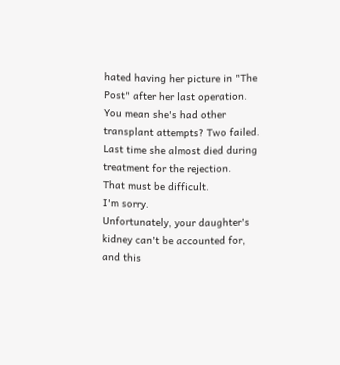hated having her picture in "The Post" after her last operation.
You mean she's had other transplant attempts? Two failed.
Last time she almost died during treatment for the rejection.
That must be difficult.
I'm sorry.
Unfortunately, your daughter's kidney can't be accounted for, and this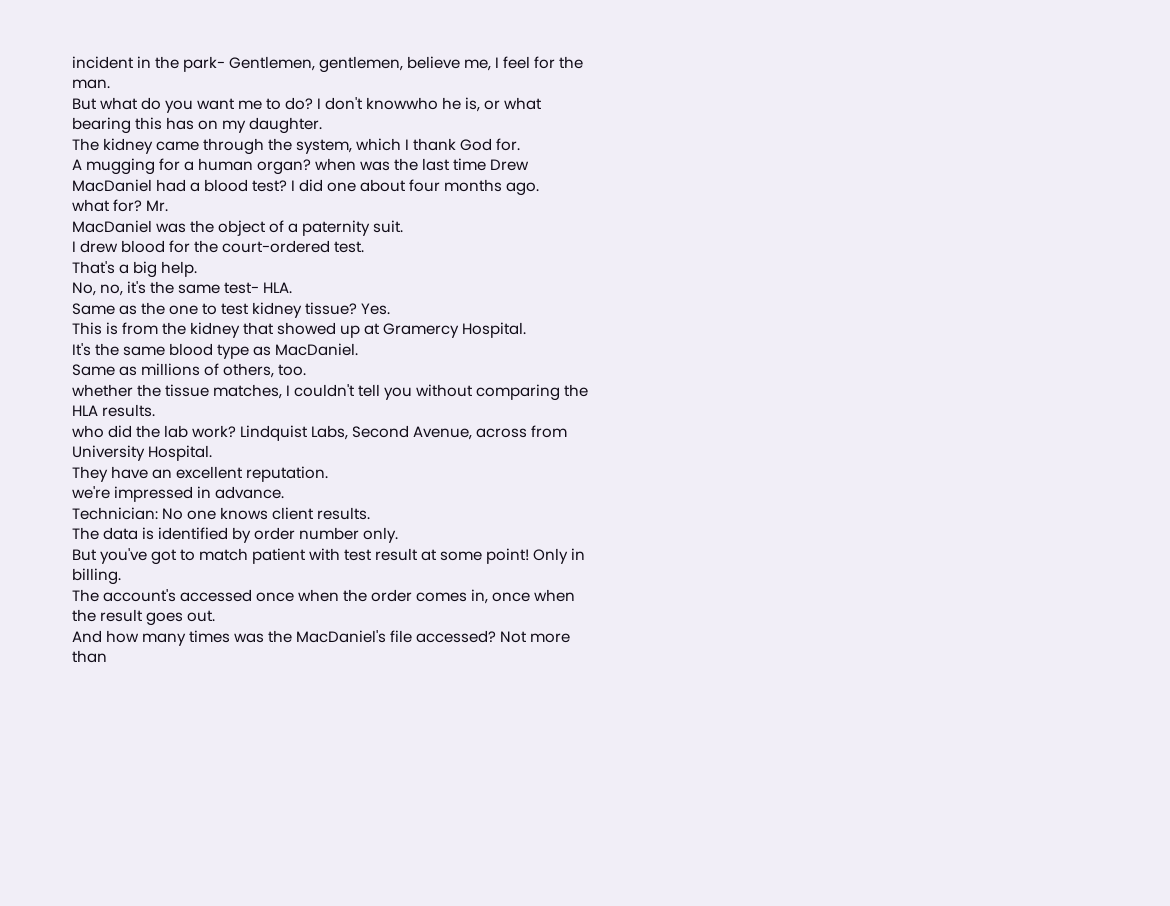incident in the park- Gentlemen, gentlemen, believe me, I feel for the man.
But what do you want me to do? I don't knowwho he is, or what bearing this has on my daughter.
The kidney came through the system, which I thank God for.
A mugging for a human organ? when was the last time Drew MacDaniel had a blood test? I did one about four months ago.
what for? Mr.
MacDaniel was the object of a paternity suit.
I drew blood for the court-ordered test.
That's a big help.
No, no, it's the same test- HLA.
Same as the one to test kidney tissue? Yes.
This is from the kidney that showed up at Gramercy Hospital.
It's the same blood type as MacDaniel.
Same as millions of others, too.
whether the tissue matches, I couldn't tell you without comparing the HLA results.
who did the lab work? Lindquist Labs, Second Avenue, across from University Hospital.
They have an excellent reputation.
we're impressed in advance.
Technician: No one knows client results.
The data is identified by order number only.
But you've got to match patient with test result at some point! Only in billing.
The account's accessed once when the order comes in, once when the result goes out.
And how many times was the MacDaniel's file accessed? Not more than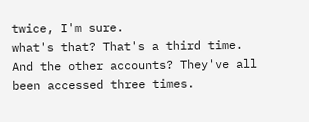twice, I'm sure.
what's that? That's a third time.
And the other accounts? They've all been accessed three times.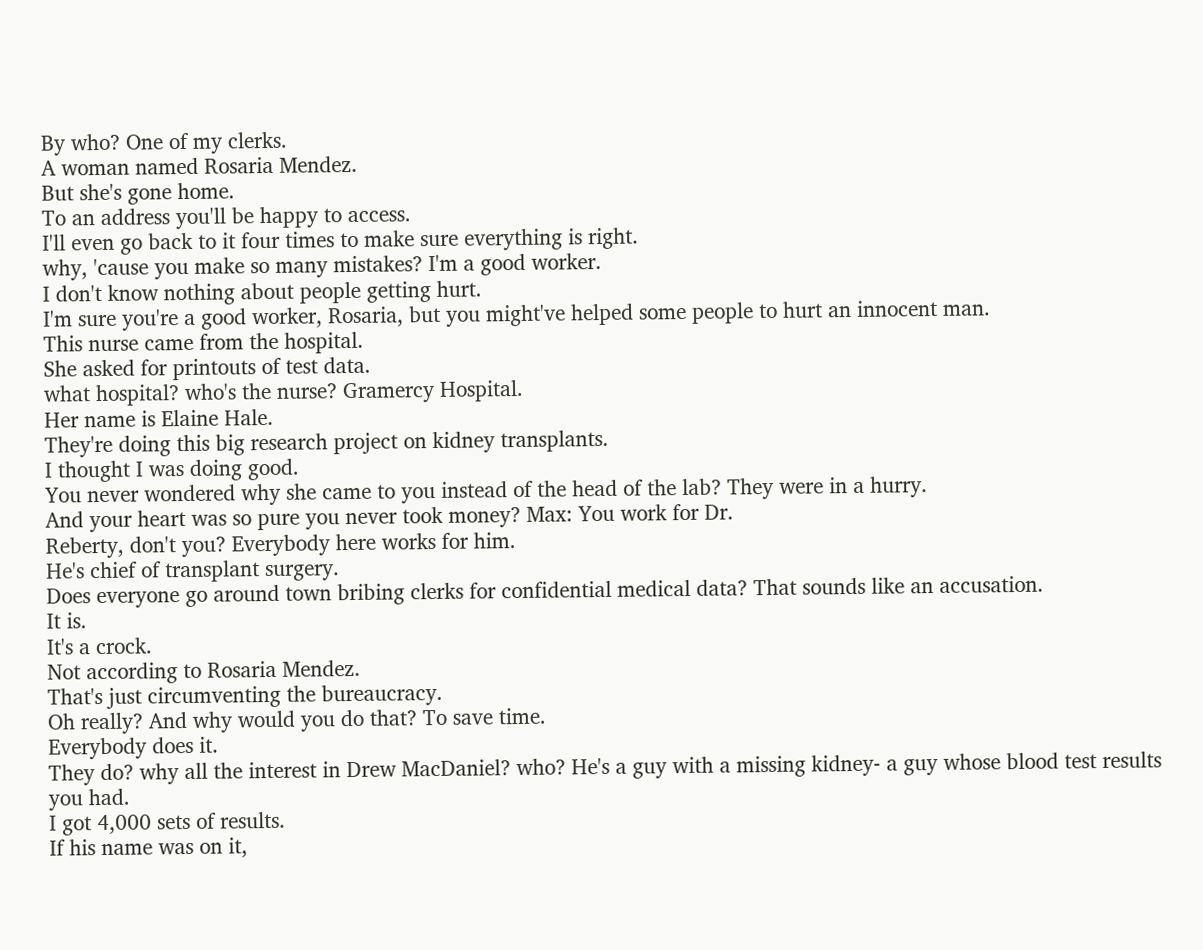By who? One of my clerks.
A woman named Rosaria Mendez.
But she's gone home.
To an address you'll be happy to access.
I'll even go back to it four times to make sure everything is right.
why, 'cause you make so many mistakes? I'm a good worker.
I don't know nothing about people getting hurt.
I'm sure you're a good worker, Rosaria, but you might've helped some people to hurt an innocent man.
This nurse came from the hospital.
She asked for printouts of test data.
what hospital? who's the nurse? Gramercy Hospital.
Her name is Elaine Hale.
They're doing this big research project on kidney transplants.
I thought I was doing good.
You never wondered why she came to you instead of the head of the lab? They were in a hurry.
And your heart was so pure you never took money? Max: You work for Dr.
Reberty, don't you? Everybody here works for him.
He's chief of transplant surgery.
Does everyone go around town bribing clerks for confidential medical data? That sounds like an accusation.
It is.
It's a crock.
Not according to Rosaria Mendez.
That's just circumventing the bureaucracy.
Oh really? And why would you do that? To save time.
Everybody does it.
They do? why all the interest in Drew MacDaniel? who? He's a guy with a missing kidney- a guy whose blood test results you had.
I got 4,000 sets of results.
If his name was on it,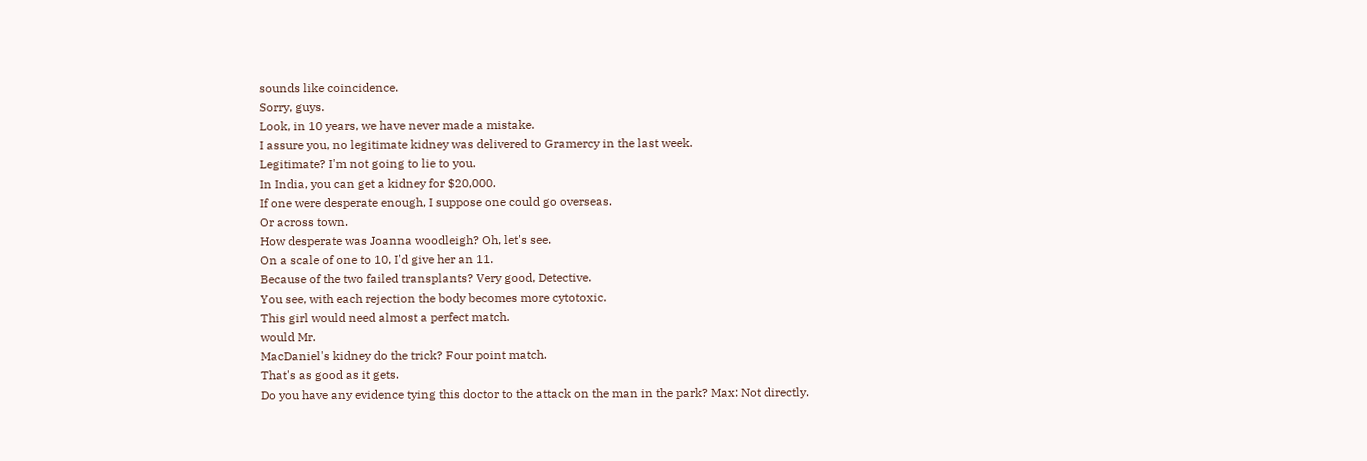sounds like coincidence.
Sorry, guys.
Look, in 10 years, we have never made a mistake.
I assure you, no legitimate kidney was delivered to Gramercy in the last week.
Legitimate? I'm not going to lie to you.
In India, you can get a kidney for $20,000.
If one were desperate enough, I suppose one could go overseas.
Or across town.
How desperate was Joanna woodleigh? Oh, let's see.
On a scale of one to 10, I'd give her an 11.
Because of the two failed transplants? Very good, Detective.
You see, with each rejection the body becomes more cytotoxic.
This girl would need almost a perfect match.
would Mr.
MacDaniel's kidney do the trick? Four point match.
That's as good as it gets.
Do you have any evidence tying this doctor to the attack on the man in the park? Max: Not directly.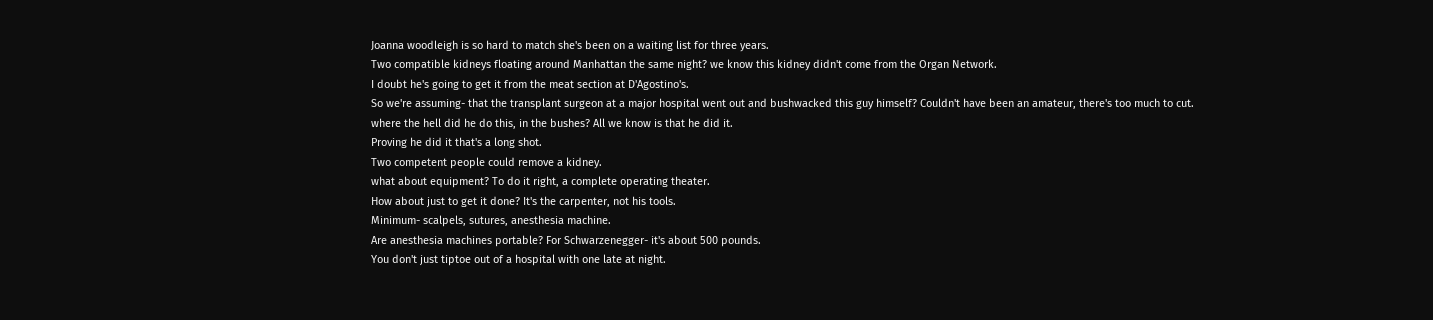Joanna woodleigh is so hard to match she's been on a waiting list for three years.
Two compatible kidneys floating around Manhattan the same night? we know this kidney didn't come from the Organ Network.
I doubt he's going to get it from the meat section at D'Agostino's.
So we're assuming- that the transplant surgeon at a major hospital went out and bushwacked this guy himself? Couldn't have been an amateur, there's too much to cut.
where the hell did he do this, in the bushes? All we know is that he did it.
Proving he did it that's a long shot.
Two competent people could remove a kidney.
what about equipment? To do it right, a complete operating theater.
How about just to get it done? It's the carpenter, not his tools.
Minimum- scalpels, sutures, anesthesia machine.
Are anesthesia machines portable? For Schwarzenegger- it's about 500 pounds.
You don't just tiptoe out of a hospital with one late at night.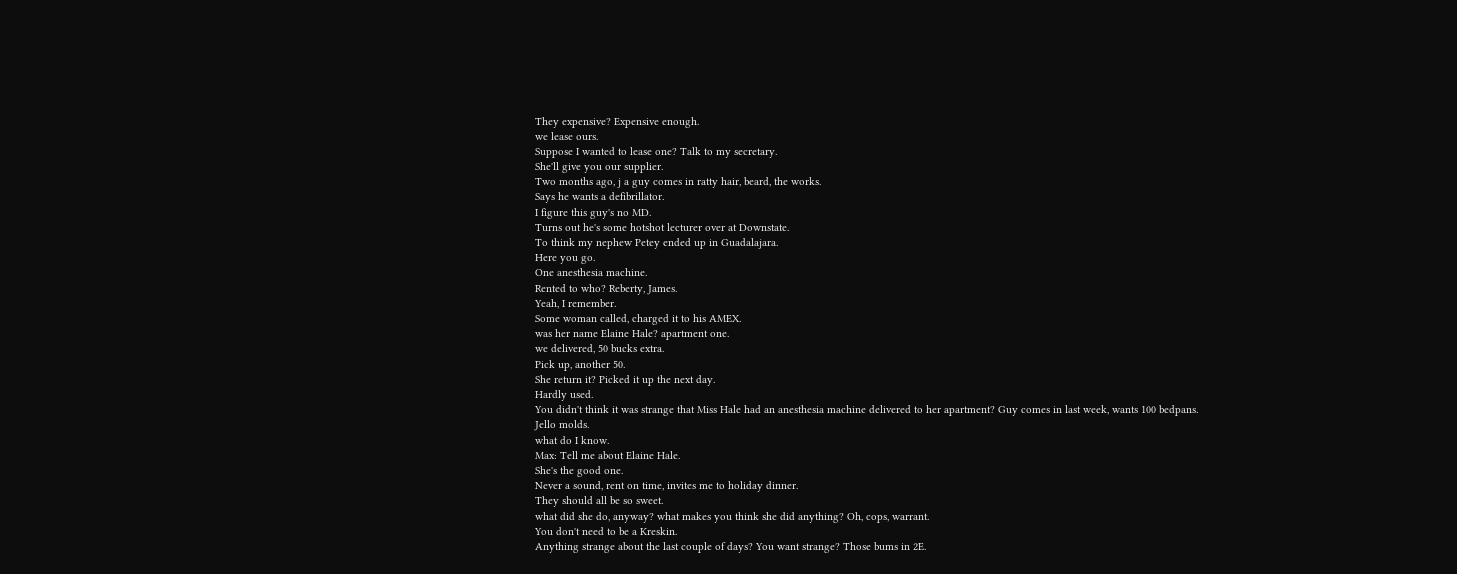They expensive? Expensive enough.
we lease ours.
Suppose I wanted to lease one? Talk to my secretary.
She'll give you our supplier.
Two months ago, j a guy comes in ratty hair, beard, the works.
Says he wants a defibrillator.
I figure this guy's no MD.
Turns out he's some hotshot lecturer over at Downstate.
To think my nephew Petey ended up in Guadalajara.
Here you go.
One anesthesia machine.
Rented to who? Reberty, James.
Yeah, I remember.
Some woman called, charged it to his AMEX.
was her name Elaine Hale? apartment one.
we delivered, 50 bucks extra.
Pick up, another 50.
She return it? Picked it up the next day.
Hardly used.
You didn't think it was strange that Miss Hale had an anesthesia machine delivered to her apartment? Guy comes in last week, wants 100 bedpans.
Jello molds.
what do I know.
Max: Tell me about Elaine Hale.
She's the good one.
Never a sound, rent on time, invites me to holiday dinner.
They should all be so sweet.
what did she do, anyway? what makes you think she did anything? Oh, cops, warrant.
You don't need to be a Kreskin.
Anything strange about the last couple of days? You want strange? Those bums in 2E.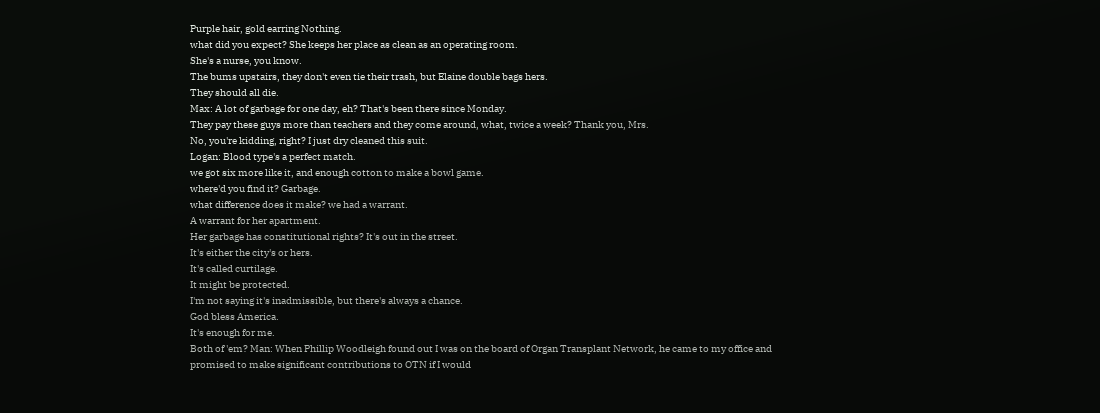Purple hair, gold earring Nothing.
what did you expect? She keeps her place as clean as an operating room.
She's a nurse, you know.
The bums upstairs, they don't even tie their trash, but Elaine double bags hers.
They should all die.
Max: A lot of garbage for one day, eh? That's been there since Monday.
They pay these guys more than teachers and they come around, what, twice a week? Thank you, Mrs.
No, you're kidding, right? I just dry cleaned this suit.
Logan: Blood type's a perfect match.
we got six more like it, and enough cotton to make a bowl game.
where'd you find it? Garbage.
what difference does it make? we had a warrant.
A warrant for her apartment.
Her garbage has constitutional rights? It's out in the street.
It's either the city's or hers.
It's called curtilage.
It might be protected.
I'm not saying it's inadmissible, but there's always a chance.
God bless America.
It's enough for me.
Both of 'em? Man: When Phillip Woodleigh found out I was on the board of Organ Transplant Network, he came to my office and promised to make significant contributions to OTN if I would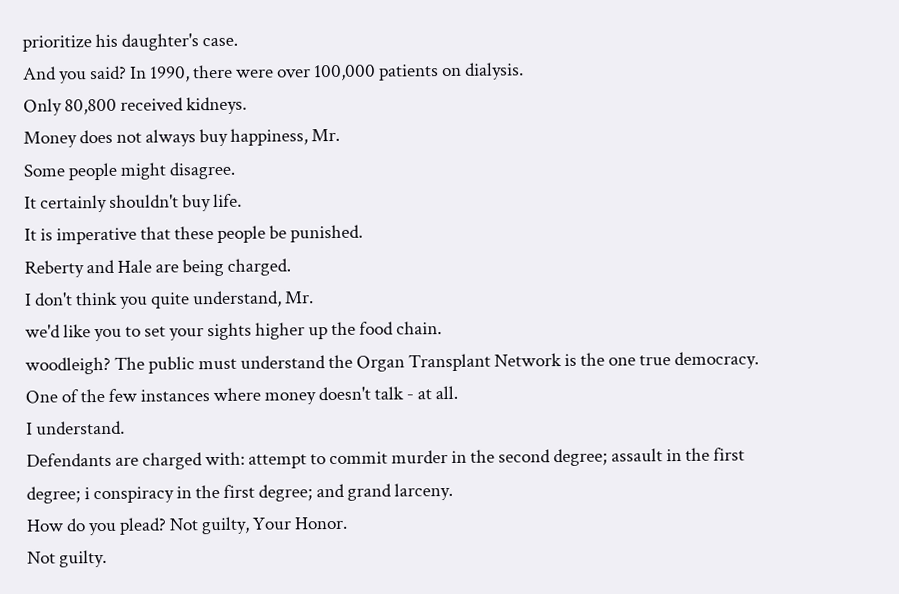prioritize his daughter's case.
And you said? In 1990, there were over 100,000 patients on dialysis.
Only 80,800 received kidneys.
Money does not always buy happiness, Mr.
Some people might disagree.
It certainly shouldn't buy life.
It is imperative that these people be punished.
Reberty and Hale are being charged.
I don't think you quite understand, Mr.
we'd like you to set your sights higher up the food chain.
woodleigh? The public must understand the Organ Transplant Network is the one true democracy.
One of the few instances where money doesn't talk - at all.
I understand.
Defendants are charged with: attempt to commit murder in the second degree; assault in the first degree; i conspiracy in the first degree; and grand larceny.
How do you plead? Not guilty, Your Honor.
Not guilty.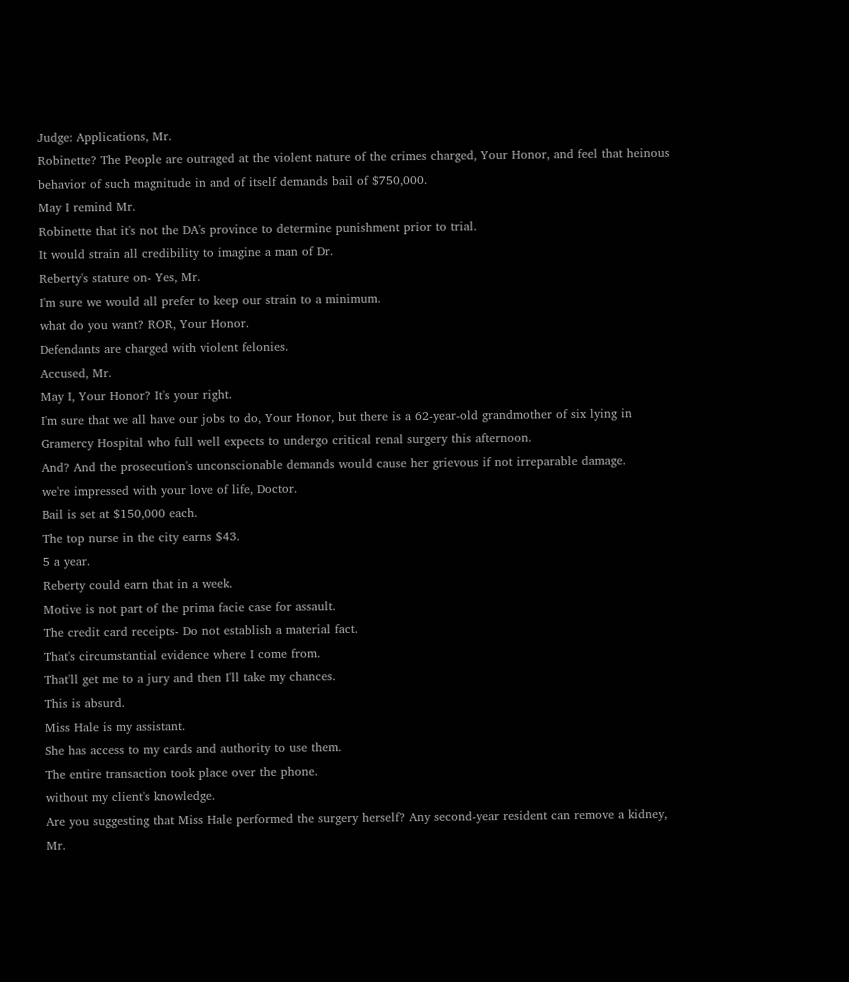Judge: Applications, Mr.
Robinette? The People are outraged at the violent nature of the crimes charged, Your Honor, and feel that heinous behavior of such magnitude in and of itself demands bail of $750,000.
May I remind Mr.
Robinette that it's not the DA's province to determine punishment prior to trial.
It would strain all credibility to imagine a man of Dr.
Reberty's stature on- Yes, Mr.
I'm sure we would all prefer to keep our strain to a minimum.
what do you want? ROR, Your Honor.
Defendants are charged with violent felonies.
Accused, Mr.
May I, Your Honor? It's your right.
I'm sure that we all have our jobs to do, Your Honor, but there is a 62-year-old grandmother of six lying in Gramercy Hospital who full well expects to undergo critical renal surgery this afternoon.
And? And the prosecution's unconscionable demands would cause her grievous if not irreparable damage.
we're impressed with your love of life, Doctor.
Bail is set at $150,000 each.
The top nurse in the city earns $43.
5 a year.
Reberty could earn that in a week.
Motive is not part of the prima facie case for assault.
The credit card receipts- Do not establish a material fact.
That's circumstantial evidence where I come from.
That'll get me to a jury and then I'll take my chances.
This is absurd.
Miss Hale is my assistant.
She has access to my cards and authority to use them.
The entire transaction took place over the phone.
without my client's knowledge.
Are you suggesting that Miss Hale performed the surgery herself? Any second-year resident can remove a kidney, Mr.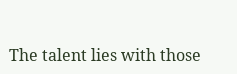The talent lies with those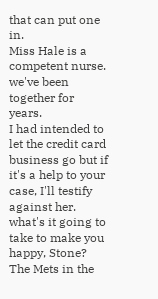that can put one in.
Miss Hale is a competent nurse.
we've been together for years.
I had intended to let the credit card business go but if it's a help to your case, I'll testify against her.
what's it going to take to make you happy, Stone? The Mets in the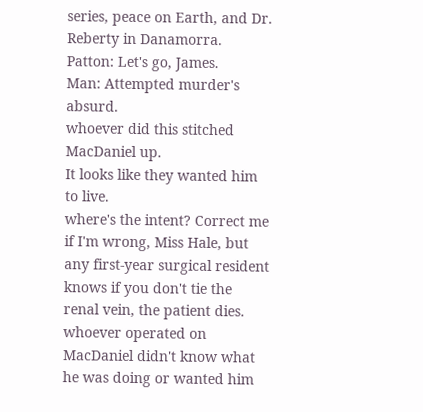series, peace on Earth, and Dr.
Reberty in Danamorra.
Patton: Let's go, James.
Man: Attempted murder's absurd.
whoever did this stitched MacDaniel up.
It looks like they wanted him to live.
where's the intent? Correct me if I'm wrong, Miss Hale, but any first-year surgical resident knows if you don't tie the renal vein, the patient dies.
whoever operated on MacDaniel didn't know what he was doing or wanted him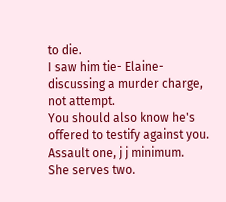to die.
I saw him tie- Elaine- discussing a murder charge, not attempt.
You should also know he's offered to testify against you.
Assault one, j j minimum.
She serves two.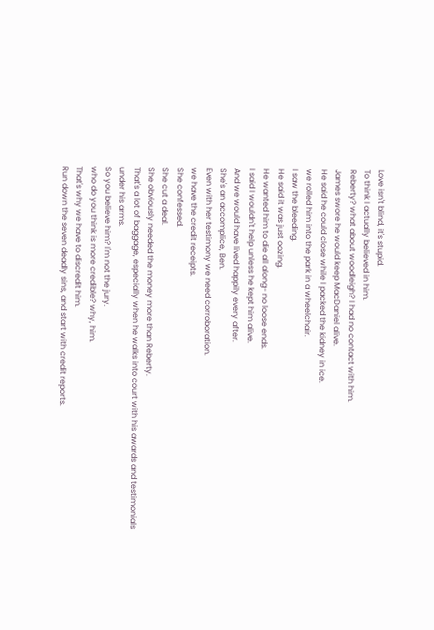Love isn't blind, it's stupid.
To think I actually believed in him.
Reberty? what about woodleigh? I had no contact with him.
James swore he would keep MacDaniel alive.
He said he could close while I packed the kidney in ice.
we rolled him into the park in a wheelchair.
I saw the bleeding.
He said it was just oozing.
He wanted him to die all along- no loose ends.
I said I wouldn't help unless he kept him alive.
And we would have lived happily every after.
She's an accomplice, Ben.
Even with her testimony we need corroboration.
we have the credit receipts.
She confessed.
She cut a deal.
She obviously needed the money more than Reberty.
That's a lot of baggage, especially when he walks into court with his awards and testimonials under his arms.
So you believe him? I'm not the jury.
who do you think is more credible? why, him.
That's why we have to discredit him.
Run down the seven deadly sins, and start with credit reports.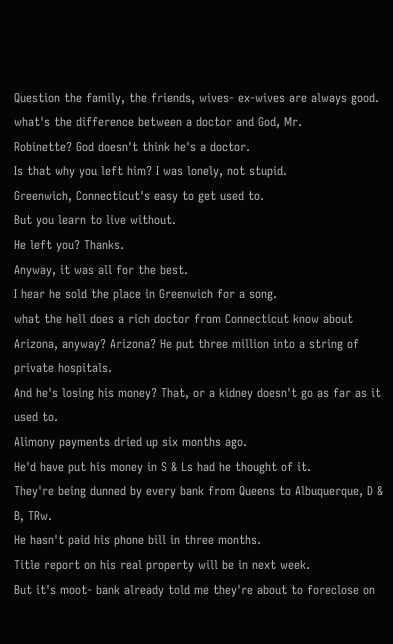Question the family, the friends, wives- ex-wives are always good.
what's the difference between a doctor and God, Mr.
Robinette? God doesn't think he's a doctor.
Is that why you left him? I was lonely, not stupid.
Greenwich, Connecticut's easy to get used to.
But you learn to live without.
He left you? Thanks.
Anyway, it was all for the best.
I hear he sold the place in Greenwich for a song.
what the hell does a rich doctor from Connecticut know about Arizona, anyway? Arizona? He put three million into a string of private hospitals.
And he's losing his money? That, or a kidney doesn't go as far as it used to.
Alimony payments dried up six months ago.
He'd have put his money in S & Ls had he thought of it.
They're being dunned by every bank from Queens to Albuquerque, D & B, TRw.
He hasn't paid his phone bill in three months.
Title report on his real property will be in next week.
But it's moot- bank already told me they're about to foreclose on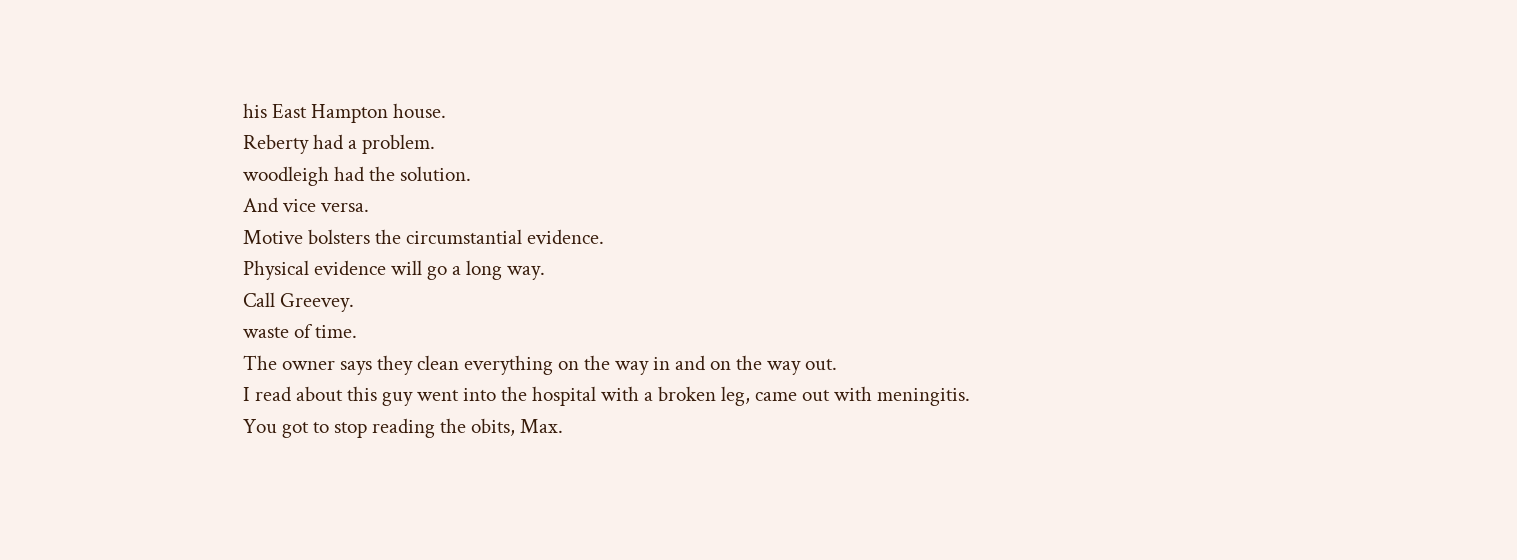his East Hampton house.
Reberty had a problem.
woodleigh had the solution.
And vice versa.
Motive bolsters the circumstantial evidence.
Physical evidence will go a long way.
Call Greevey.
waste of time.
The owner says they clean everything on the way in and on the way out.
I read about this guy went into the hospital with a broken leg, came out with meningitis.
You got to stop reading the obits, Max.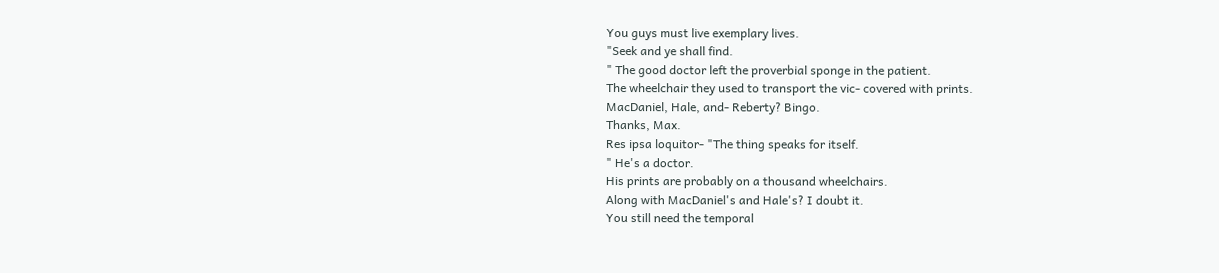You guys must live exemplary lives.
"Seek and ye shall find.
" The good doctor left the proverbial sponge in the patient.
The wheelchair they used to transport the vic- covered with prints.
MacDaniel, Hale, and- Reberty? Bingo.
Thanks, Max.
Res ipsa loquitor- "The thing speaks for itself.
" He's a doctor.
His prints are probably on a thousand wheelchairs.
Along with MacDaniel's and Hale's? I doubt it.
You still need the temporal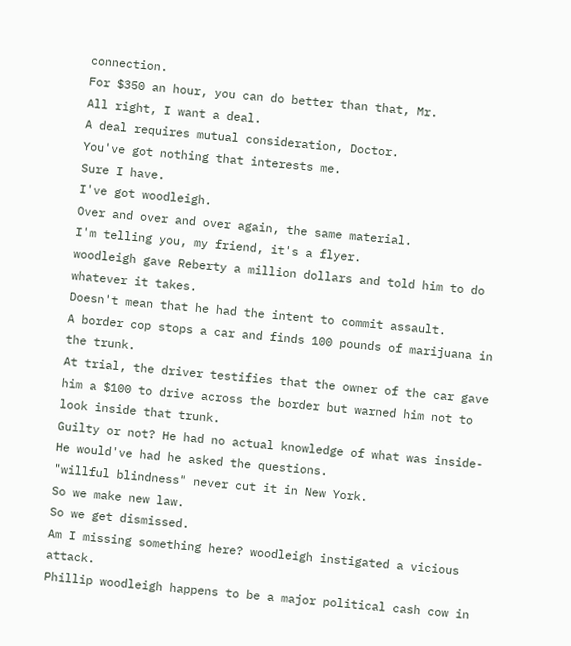connection.
For $350 an hour, you can do better than that, Mr.
All right, I want a deal.
A deal requires mutual consideration, Doctor.
You've got nothing that interests me.
Sure I have.
I've got woodleigh.
Over and over and over again, the same material.
I'm telling you, my friend, it's a flyer.
woodleigh gave Reberty a million dollars and told him to do whatever it takes.
Doesn't mean that he had the intent to commit assault.
A border cop stops a car and finds 100 pounds of marijuana in the trunk.
At trial, the driver testifies that the owner of the car gave him a $100 to drive across the border but warned him not to look inside that trunk.
Guilty or not? He had no actual knowledge of what was inside- He would've had he asked the questions.
"willful blindness" never cut it in New York.
So we make new law.
So we get dismissed.
Am I missing something here? woodleigh instigated a vicious attack.
Phillip woodleigh happens to be a major political cash cow in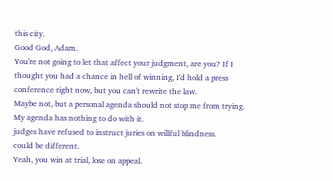this city.
Good God, Adam.
You're not going to let that affect your judgment, are you? If I thought you had a chance in hell of winning, I'd hold a press conference right now, but you can't rewrite the law.
Maybe not, but a personal agenda should not stop me from trying.
My agenda has nothing to do with it.
judges have refused to instruct juries on willful blindness.
could be different.
Yeah, you win at trial, lose on appeal.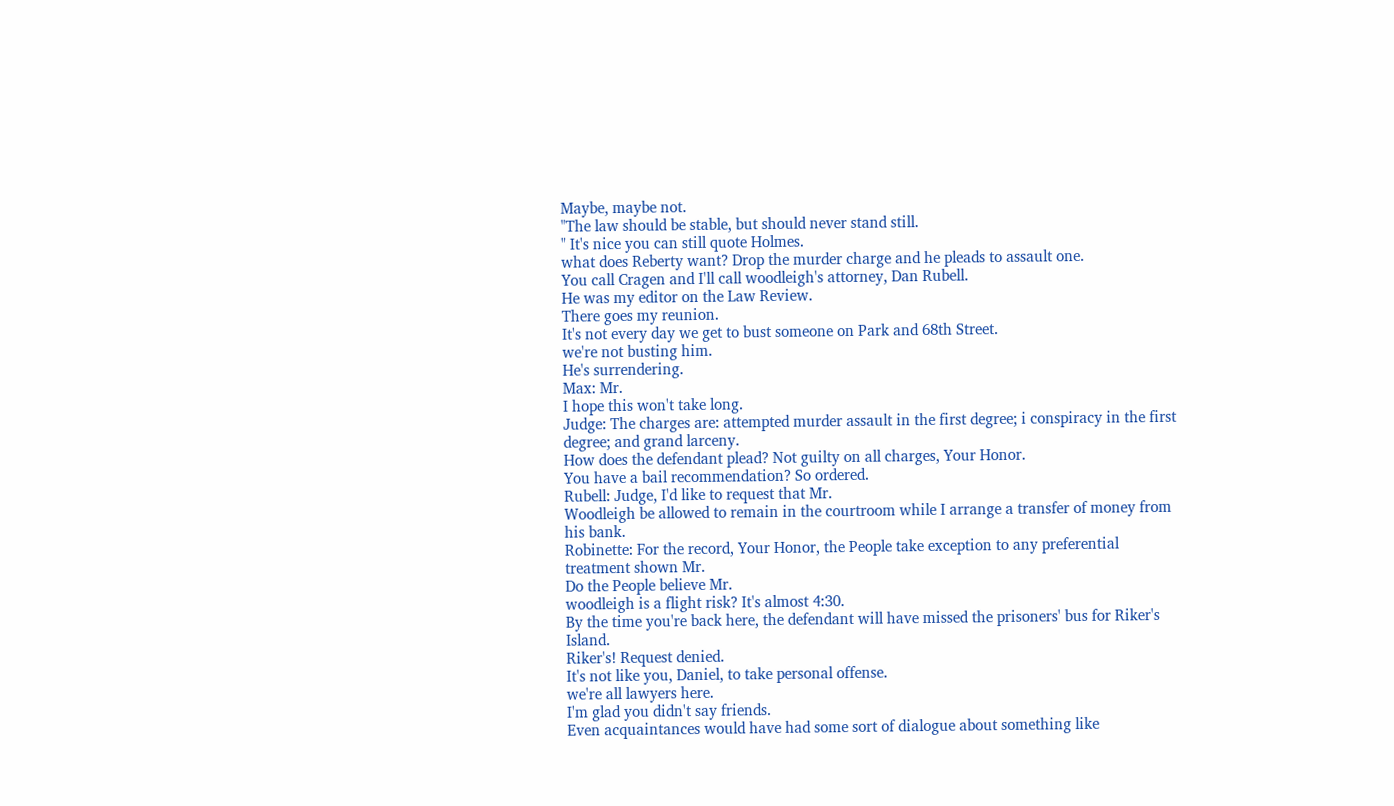Maybe, maybe not.
"The law should be stable, but should never stand still.
" It's nice you can still quote Holmes.
what does Reberty want? Drop the murder charge and he pleads to assault one.
You call Cragen and I'll call woodleigh's attorney, Dan Rubell.
He was my editor on the Law Review.
There goes my reunion.
It's not every day we get to bust someone on Park and 68th Street.
we're not busting him.
He's surrendering.
Max: Mr.
I hope this won't take long.
Judge: The charges are: attempted murder assault in the first degree; i conspiracy in the first degree; and grand larceny.
How does the defendant plead? Not guilty on all charges, Your Honor.
You have a bail recommendation? So ordered.
Rubell: Judge, I'd like to request that Mr.
Woodleigh be allowed to remain in the courtroom while I arrange a transfer of money from his bank.
Robinette: For the record, Your Honor, the People take exception to any preferential treatment shown Mr.
Do the People believe Mr.
woodleigh is a flight risk? It's almost 4:30.
By the time you're back here, the defendant will have missed the prisoners' bus for Riker's Island.
Riker's! Request denied.
It's not like you, Daniel, to take personal offense.
we're all lawyers here.
I'm glad you didn't say friends.
Even acquaintances would have had some sort of dialogue about something like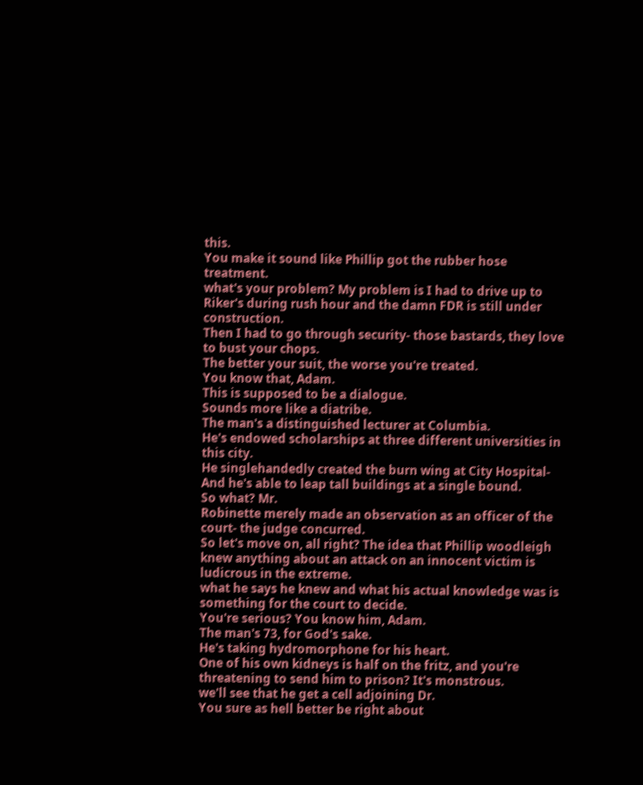this.
You make it sound like Phillip got the rubber hose treatment.
what's your problem? My problem is I had to drive up to Riker's during rush hour and the damn FDR is still under construction.
Then I had to go through security- those bastards, they love to bust your chops.
The better your suit, the worse you're treated.
You know that, Adam.
This is supposed to be a dialogue.
Sounds more like a diatribe.
The man's a distinguished lecturer at Columbia.
He's endowed scholarships at three different universities in this city.
He singlehandedly created the burn wing at City Hospital- And he's able to leap tall buildings at a single bound.
So what? Mr.
Robinette merely made an observation as an officer of the court- the judge concurred.
So let's move on, all right? The idea that Phillip woodleigh knew anything about an attack on an innocent victim is ludicrous in the extreme.
what he says he knew and what his actual knowledge was is something for the court to decide.
You're serious? You know him, Adam.
The man's 73, for God's sake.
He's taking hydromorphone for his heart.
One of his own kidneys is half on the fritz, and you're threatening to send him to prison? It's monstrous.
we'll see that he get a cell adjoining Dr.
You sure as hell better be right about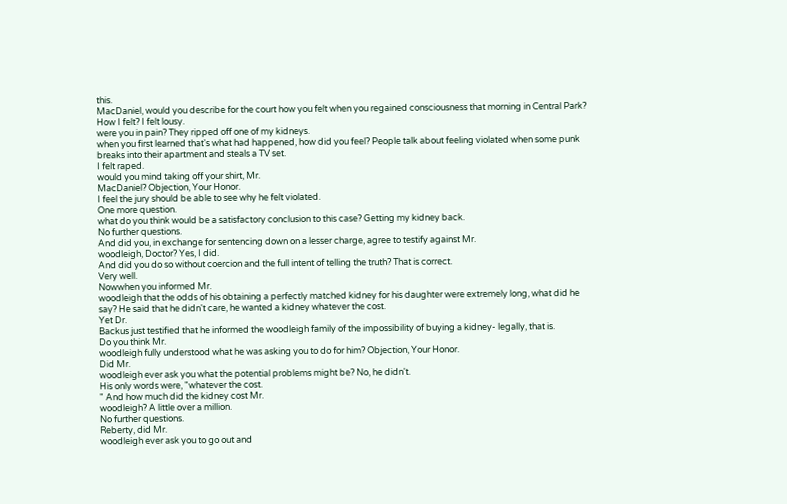this.
MacDaniel, would you describe for the court how you felt when you regained consciousness that morning in Central Park? How I felt? I felt lousy.
were you in pain? They ripped off one of my kidneys.
when you first learned that's what had happened, how did you feel? People talk about feeling violated when some punk breaks into their apartment and steals a TV set.
I felt raped.
would you mind taking off your shirt, Mr.
MacDaniel? Objection, Your Honor.
I feel the jury should be able to see why he felt violated.
One more question.
what do you think would be a satisfactory conclusion to this case? Getting my kidney back.
No further questions.
And did you, in exchange for sentencing down on a lesser charge, agree to testify against Mr.
woodleigh, Doctor? Yes, I did.
And did you do so without coercion and the full intent of telling the truth? That is correct.
Very well.
Nowwhen you informed Mr.
woodleigh that the odds of his obtaining a perfectly matched kidney for his daughter were extremely long, what did he say? He said that he didn't care, he wanted a kidney whatever the cost.
Yet Dr.
Backus just testified that he informed the woodleigh family of the impossibility of buying a kidney- legally, that is.
Do you think Mr.
woodleigh fully understood what he was asking you to do for him? Objection, Your Honor.
Did Mr.
woodleigh ever ask you what the potential problems might be? No, he didn't.
His only words were, "whatever the cost.
" And how much did the kidney cost Mr.
woodleigh? A little over a million.
No further questions.
Reberty, did Mr.
woodleigh ever ask you to go out and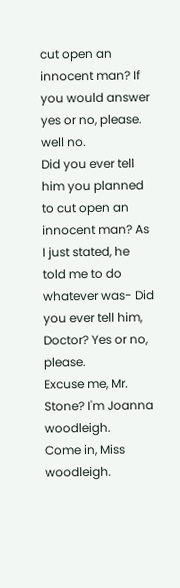cut open an innocent man? If you would answer yes or no, please.
well no.
Did you ever tell him you planned to cut open an innocent man? As I just stated, he told me to do whatever was- Did you ever tell him, Doctor? Yes or no, please.
Excuse me, Mr.
Stone? I'm Joanna woodleigh.
Come in, Miss woodleigh.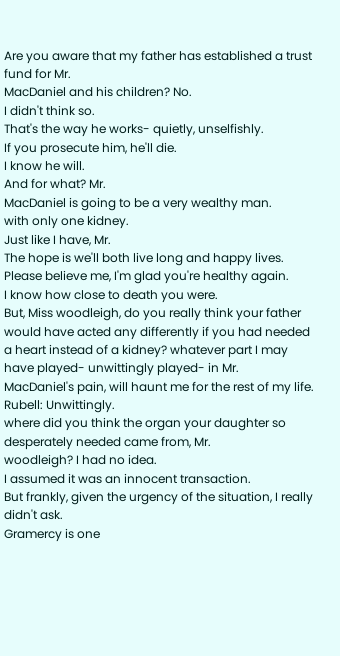Are you aware that my father has established a trust fund for Mr.
MacDaniel and his children? No.
I didn't think so.
That's the way he works- quietly, unselfishly.
If you prosecute him, he'll die.
I know he will.
And for what? Mr.
MacDaniel is going to be a very wealthy man.
with only one kidney.
Just like I have, Mr.
The hope is we'll both live long and happy lives.
Please believe me, I'm glad you're healthy again.
I know how close to death you were.
But, Miss woodleigh, do you really think your father would have acted any differently if you had needed a heart instead of a kidney? whatever part I may have played- unwittingly played- in Mr.
MacDaniel's pain, will haunt me for the rest of my life.
Rubell: Unwittingly.
where did you think the organ your daughter so desperately needed came from, Mr.
woodleigh? I had no idea.
I assumed it was an innocent transaction.
But frankly, given the urgency of the situation, I really didn't ask.
Gramercy is one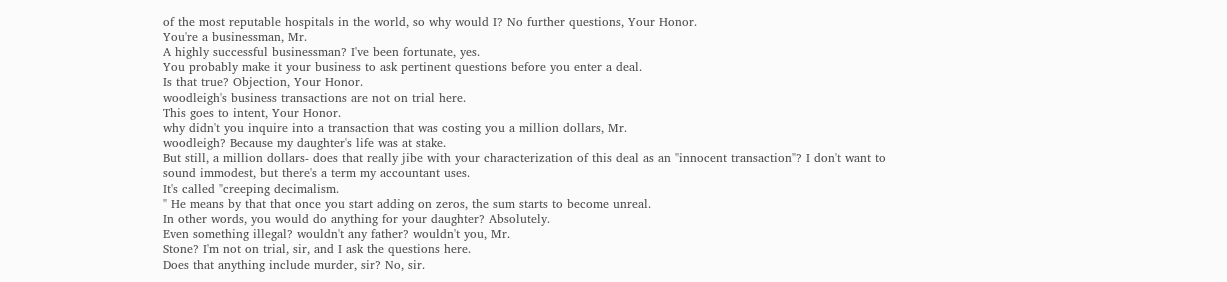of the most reputable hospitals in the world, so why would I? No further questions, Your Honor.
You're a businessman, Mr.
A highly successful businessman? I've been fortunate, yes.
You probably make it your business to ask pertinent questions before you enter a deal.
Is that true? Objection, Your Honor.
woodleigh's business transactions are not on trial here.
This goes to intent, Your Honor.
why didn't you inquire into a transaction that was costing you a million dollars, Mr.
woodleigh? Because my daughter's life was at stake.
But still, a million dollars- does that really jibe with your characterization of this deal as an "innocent transaction"? I don't want to sound immodest, but there's a term my accountant uses.
It's called "creeping decimalism.
" He means by that that once you start adding on zeros, the sum starts to become unreal.
In other words, you would do anything for your daughter? Absolutely.
Even something illegal? wouldn't any father? wouldn't you, Mr.
Stone? I'm not on trial, sir, and I ask the questions here.
Does that anything include murder, sir? No, sir.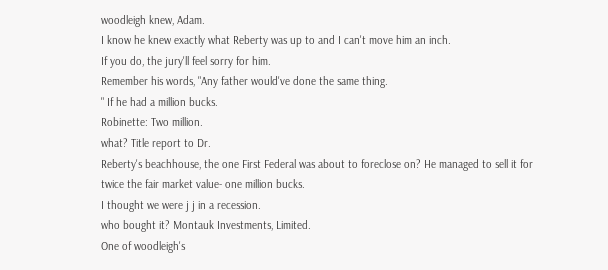woodleigh knew, Adam.
I know he knew exactly what Reberty was up to and I can't move him an inch.
If you do, the jury'll feel sorry for him.
Remember his words, "Any father would've done the same thing.
" If he had a million bucks.
Robinette: Two million.
what? Title report to Dr.
Reberty's beachhouse, the one First Federal was about to foreclose on? He managed to sell it for twice the fair market value- one million bucks.
I thought we were j j in a recession.
who bought it? Montauk Investments, Limited.
One of woodleigh's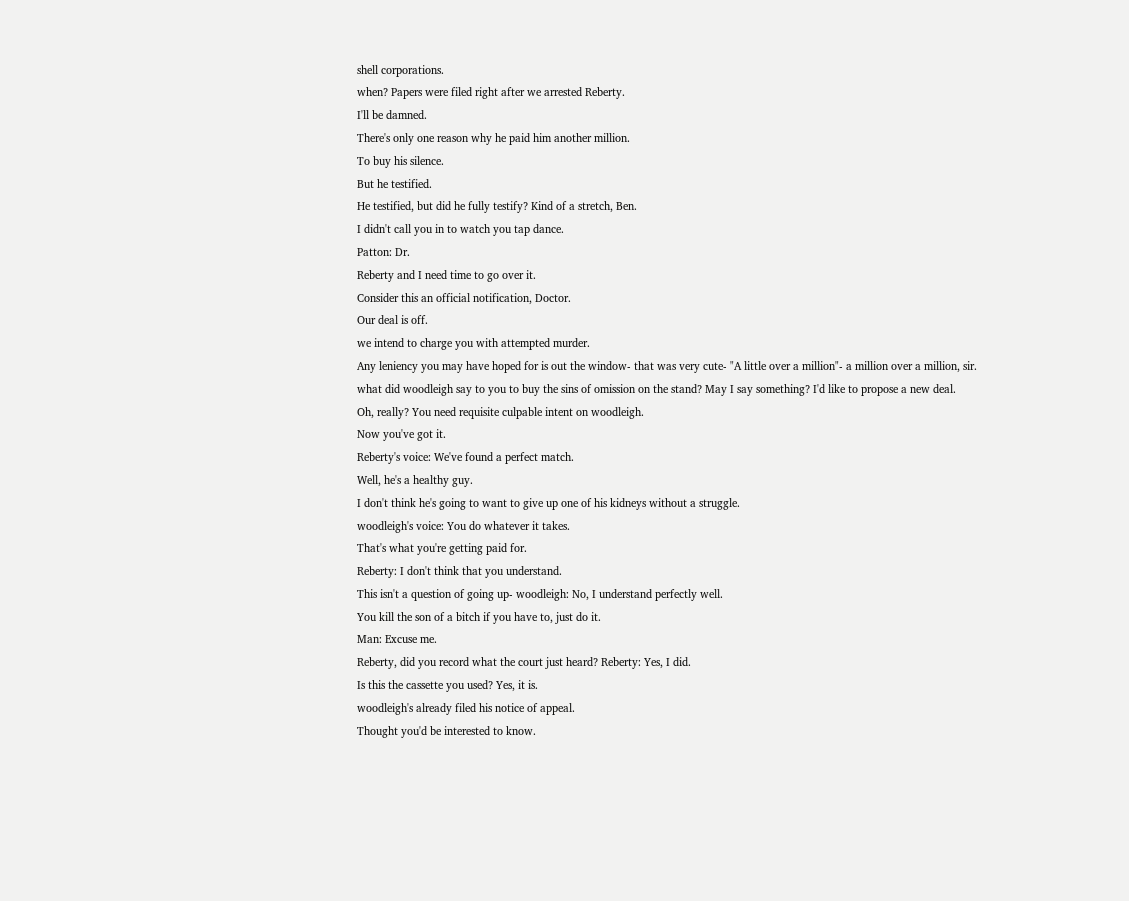shell corporations.
when? Papers were filed right after we arrested Reberty.
I'll be damned.
There's only one reason why he paid him another million.
To buy his silence.
But he testified.
He testified, but did he fully testify? Kind of a stretch, Ben.
I didn't call you in to watch you tap dance.
Patton: Dr.
Reberty and I need time to go over it.
Consider this an official notification, Doctor.
Our deal is off.
we intend to charge you with attempted murder.
Any leniency you may have hoped for is out the window- that was very cute- "A little over a million"- a million over a million, sir.
what did woodleigh say to you to buy the sins of omission on the stand? May I say something? I'd like to propose a new deal.
Oh, really? You need requisite culpable intent on woodleigh.
Now you've got it.
Reberty's voice: We've found a perfect match.
Well, he's a healthy guy.
I don't think he's going to want to give up one of his kidneys without a struggle.
woodleigh's voice: You do whatever it takes.
That's what you're getting paid for.
Reberty: I don't think that you understand.
This isn't a question of going up- woodleigh: No, I understand perfectly well.
You kill the son of a bitch if you have to, just do it.
Man: Excuse me.
Reberty, did you record what the court just heard? Reberty: Yes, I did.
Is this the cassette you used? Yes, it is.
woodleigh's already filed his notice of appeal.
Thought you'd be interested to know.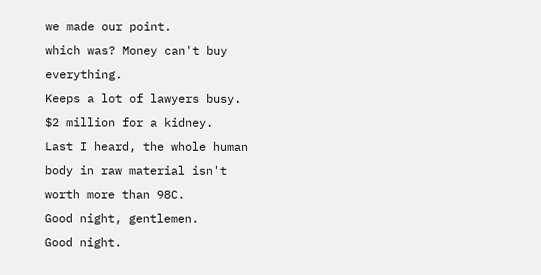we made our point.
which was? Money can't buy everything.
Keeps a lot of lawyers busy.
$2 million for a kidney.
Last I heard, the whole human body in raw material isn't worth more than 98C.
Good night, gentlemen.
Good night.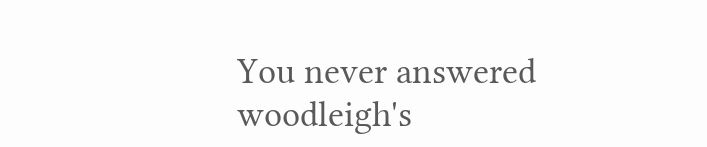You never answered woodleigh's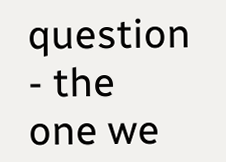question - the one we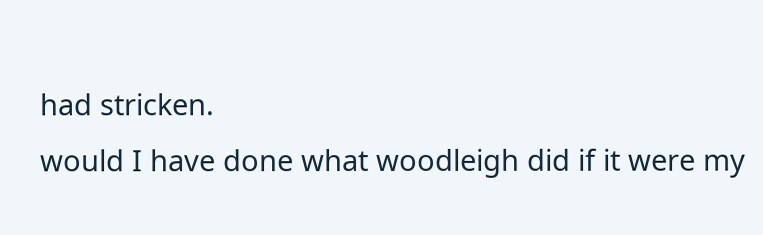had stricken.
would I have done what woodleigh did if it were my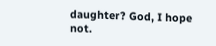daughter? God, I hope not.